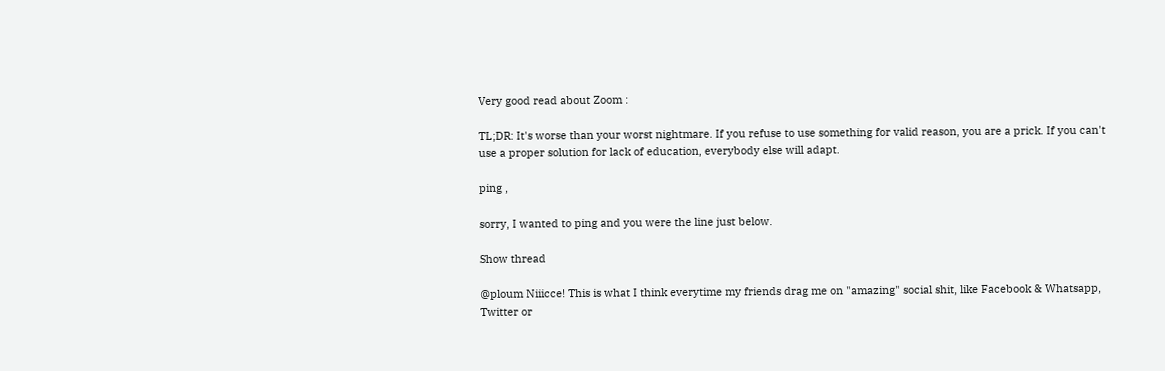Very good read about Zoom :

TL;DR: It's worse than your worst nightmare. If you refuse to use something for valid reason, you are a prick. If you can't use a proper solution for lack of education, everybody else will adapt.

ping ,

sorry, I wanted to ping and you were the line just below.

Show thread

@ploum Niiicce! This is what I think everytime my friends drag me on "amazing" social shit, like Facebook & Whatsapp, Twitter or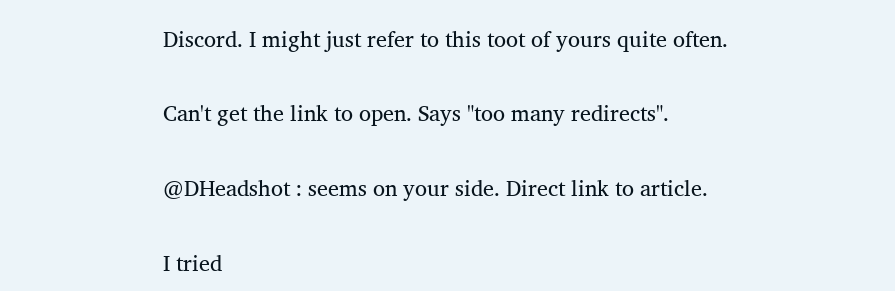Discord. I might just refer to this toot of yours quite often.

Can't get the link to open. Says "too many redirects".

@DHeadshot : seems on your side. Direct link to article.

I tried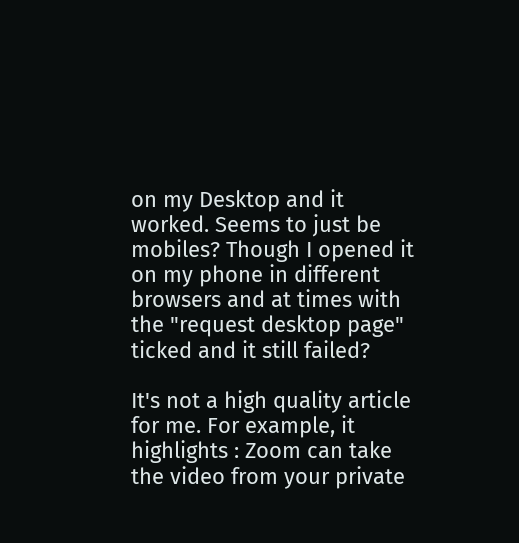on my Desktop and it worked. Seems to just be mobiles? Though I opened it on my phone in different browsers and at times with the "request desktop page" ticked and it still failed?

It's not a high quality article for me. For example, it highlights : Zoom can take the video from your private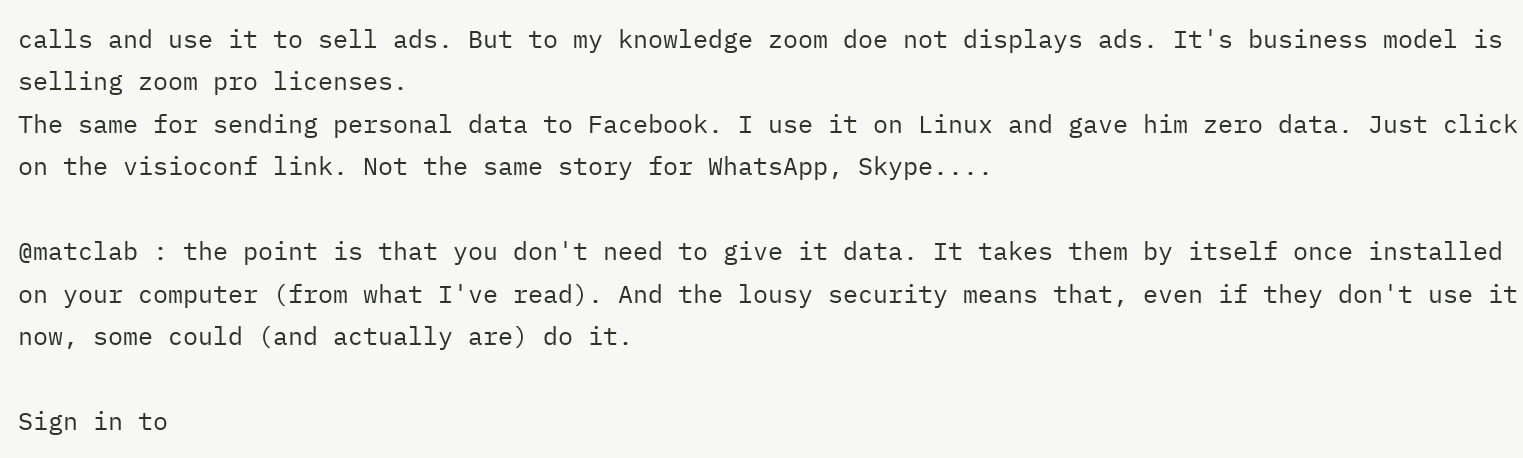calls and use it to sell ads. But to my knowledge zoom doe not displays ads. It's business model is selling zoom pro licenses.
The same for sending personal data to Facebook. I use it on Linux and gave him zero data. Just click on the visioconf link. Not the same story for WhatsApp, Skype....

@matclab : the point is that you don't need to give it data. It takes them by itself once installed on your computer (from what I've read). And the lousy security means that, even if they don't use it now, some could (and actually are) do it.

Sign in to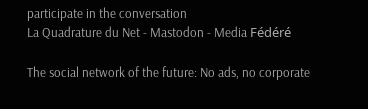participate in the conversation
La Quadrature du Net - Mastodon - Media Fédéré

The social network of the future: No ads, no corporate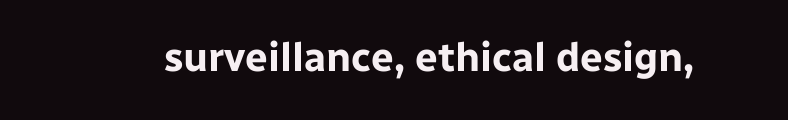surveillance, ethical design,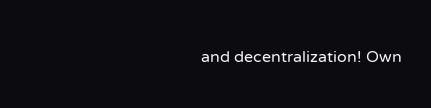and decentralization! Own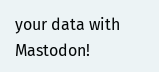your data with Mastodon!